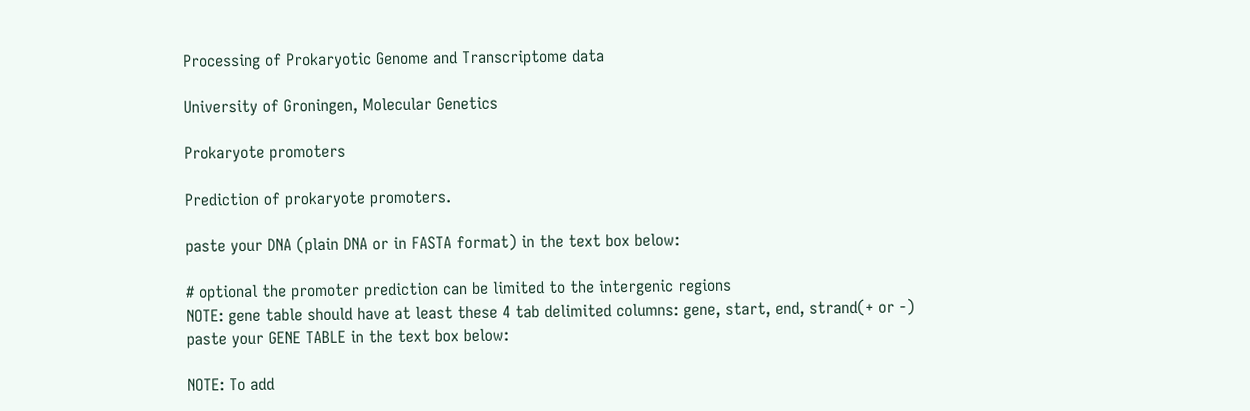Processing of Prokaryotic Genome and Transcriptome data

University of Groningen, Molecular Genetics

Prokaryote promoters

Prediction of prokaryote promoters.

paste your DNA (plain DNA or in FASTA format) in the text box below:

# optional the promoter prediction can be limited to the intergenic regions
NOTE: gene table should have at least these 4 tab delimited columns: gene, start, end, strand(+ or -)
paste your GENE TABLE in the text box below:

NOTE: To add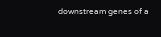downstream genes of a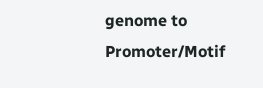genome to Promoter/Motif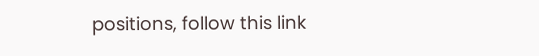positions, follow this link